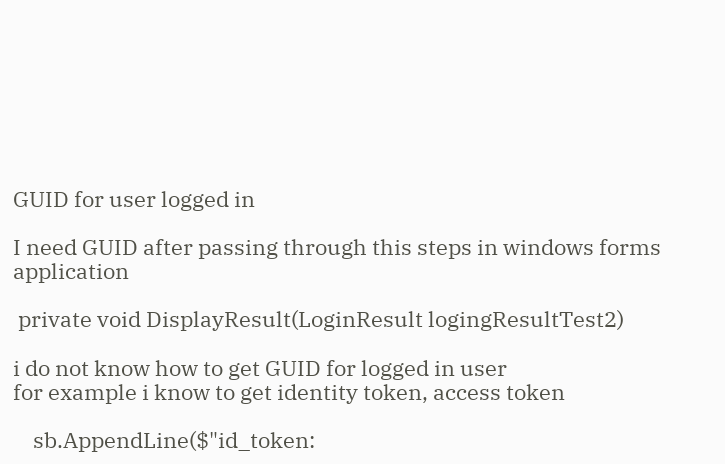GUID for user logged in

I need GUID after passing through this steps in windows forms application

 private void DisplayResult(LoginResult logingResultTest2)

i do not know how to get GUID for logged in user
for example i know to get identity token, access token

    sb.AppendLine($"id_token: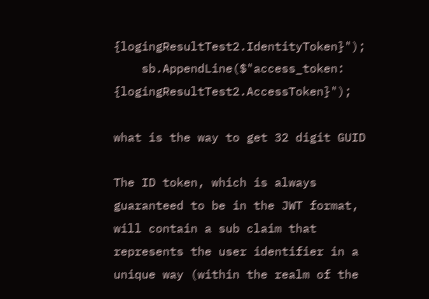{logingResultTest2.IdentityToken}");
    sb.AppendLine($"access_token: {logingResultTest2.AccessToken}");

what is the way to get 32 digit GUID

The ID token, which is always guaranteed to be in the JWT format, will contain a sub claim that represents the user identifier in a unique way (within the realm of the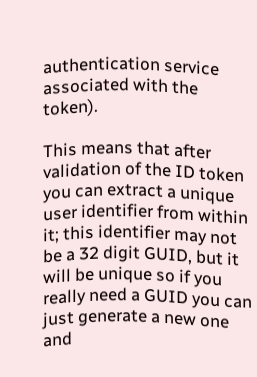authentication service associated with the token).

This means that after validation of the ID token you can extract a unique user identifier from within it; this identifier may not be a 32 digit GUID, but it will be unique so if you really need a GUID you can just generate a new one and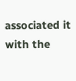associated it with the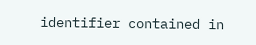identifier contained in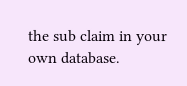the sub claim in your own database.